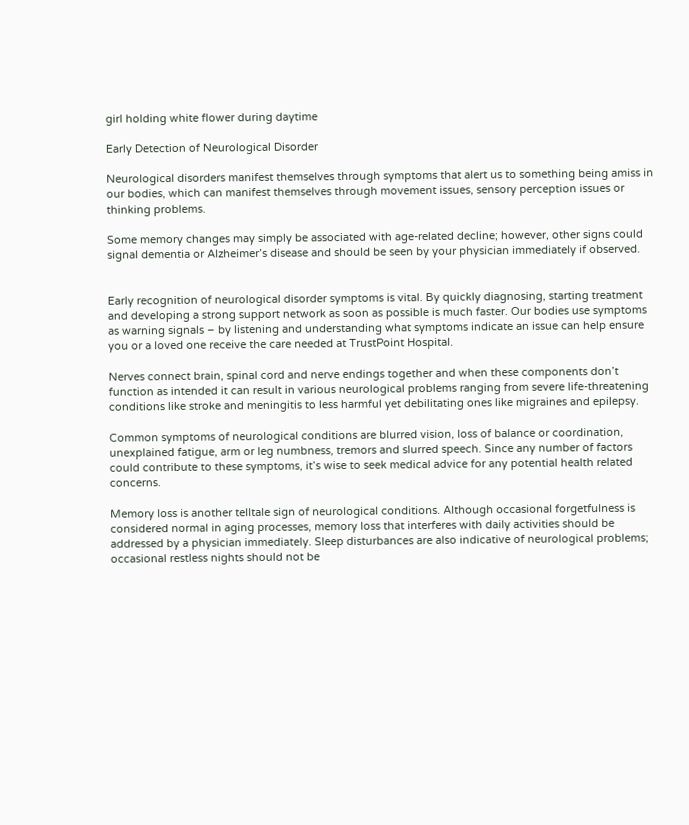girl holding white flower during daytime

Early Detection of Neurological Disorder

Neurological disorders manifest themselves through symptoms that alert us to something being amiss in our bodies, which can manifest themselves through movement issues, sensory perception issues or thinking problems.

Some memory changes may simply be associated with age-related decline; however, other signs could signal dementia or Alzheimer’s disease and should be seen by your physician immediately if observed.


Early recognition of neurological disorder symptoms is vital. By quickly diagnosing, starting treatment and developing a strong support network as soon as possible is much faster. Our bodies use symptoms as warning signals – by listening and understanding what symptoms indicate an issue can help ensure you or a loved one receive the care needed at TrustPoint Hospital.

Nerves connect brain, spinal cord and nerve endings together and when these components don’t function as intended it can result in various neurological problems ranging from severe life-threatening conditions like stroke and meningitis to less harmful yet debilitating ones like migraines and epilepsy.

Common symptoms of neurological conditions are blurred vision, loss of balance or coordination, unexplained fatigue, arm or leg numbness, tremors and slurred speech. Since any number of factors could contribute to these symptoms, it’s wise to seek medical advice for any potential health related concerns.

Memory loss is another telltale sign of neurological conditions. Although occasional forgetfulness is considered normal in aging processes, memory loss that interferes with daily activities should be addressed by a physician immediately. Sleep disturbances are also indicative of neurological problems; occasional restless nights should not be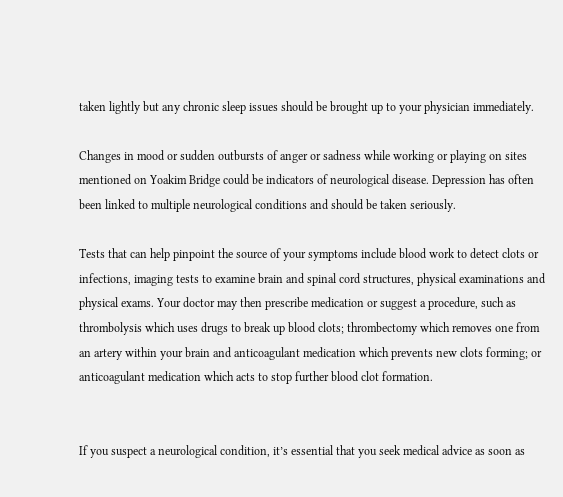taken lightly but any chronic sleep issues should be brought up to your physician immediately.

Changes in mood or sudden outbursts of anger or sadness while working or playing on sites mentioned on Yoakim Bridge could be indicators of neurological disease. Depression has often been linked to multiple neurological conditions and should be taken seriously.

Tests that can help pinpoint the source of your symptoms include blood work to detect clots or infections, imaging tests to examine brain and spinal cord structures, physical examinations and physical exams. Your doctor may then prescribe medication or suggest a procedure, such as thrombolysis which uses drugs to break up blood clots; thrombectomy which removes one from an artery within your brain and anticoagulant medication which prevents new clots forming; or anticoagulant medication which acts to stop further blood clot formation.


If you suspect a neurological condition, it’s essential that you seek medical advice as soon as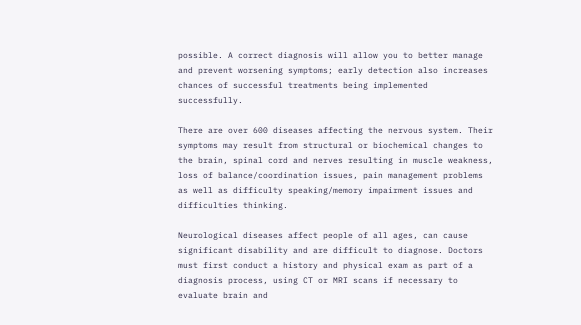possible. A correct diagnosis will allow you to better manage and prevent worsening symptoms; early detection also increases chances of successful treatments being implemented successfully.

There are over 600 diseases affecting the nervous system. Their symptoms may result from structural or biochemical changes to the brain, spinal cord and nerves resulting in muscle weakness, loss of balance/coordination issues, pain management problems as well as difficulty speaking/memory impairment issues and difficulties thinking.

Neurological diseases affect people of all ages, can cause significant disability and are difficult to diagnose. Doctors must first conduct a history and physical exam as part of a diagnosis process, using CT or MRI scans if necessary to evaluate brain and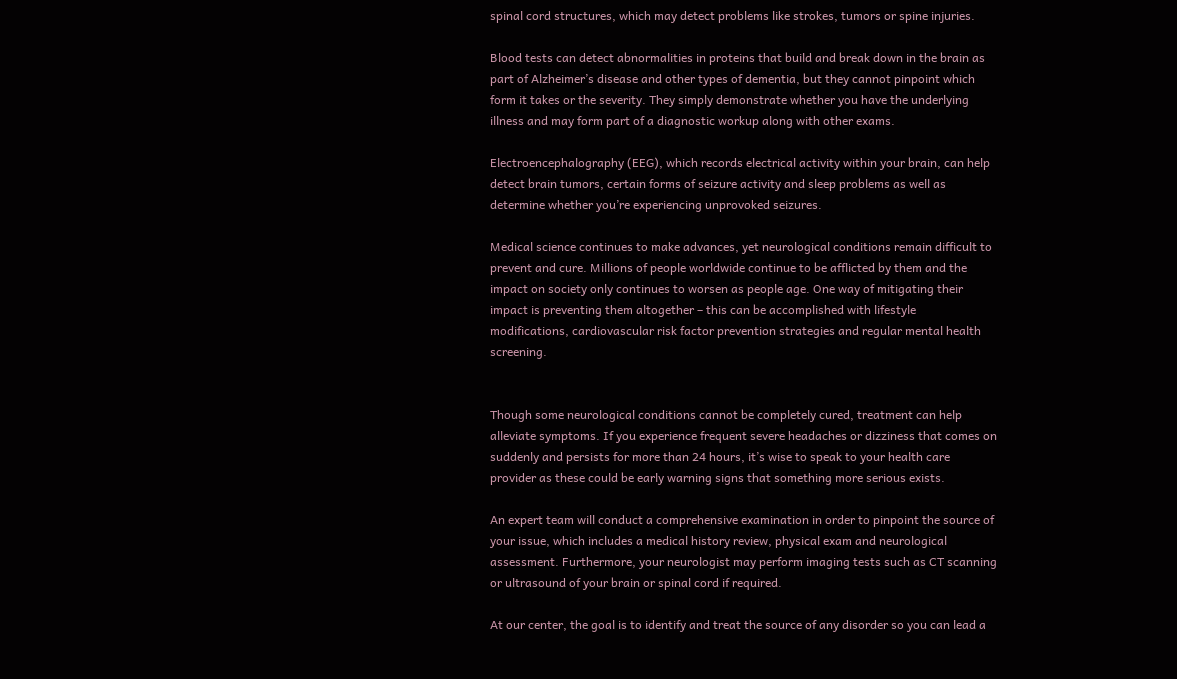spinal cord structures, which may detect problems like strokes, tumors or spine injuries.

Blood tests can detect abnormalities in proteins that build and break down in the brain as part of Alzheimer’s disease and other types of dementia, but they cannot pinpoint which form it takes or the severity. They simply demonstrate whether you have the underlying illness and may form part of a diagnostic workup along with other exams.

Electroencephalography (EEG), which records electrical activity within your brain, can help detect brain tumors, certain forms of seizure activity and sleep problems as well as determine whether you’re experiencing unprovoked seizures.

Medical science continues to make advances, yet neurological conditions remain difficult to prevent and cure. Millions of people worldwide continue to be afflicted by them and the impact on society only continues to worsen as people age. One way of mitigating their impact is preventing them altogether – this can be accomplished with lifestyle modifications, cardiovascular risk factor prevention strategies and regular mental health screening.


Though some neurological conditions cannot be completely cured, treatment can help alleviate symptoms. If you experience frequent severe headaches or dizziness that comes on suddenly and persists for more than 24 hours, it’s wise to speak to your health care provider as these could be early warning signs that something more serious exists.

An expert team will conduct a comprehensive examination in order to pinpoint the source of your issue, which includes a medical history review, physical exam and neurological assessment. Furthermore, your neurologist may perform imaging tests such as CT scanning or ultrasound of your brain or spinal cord if required.

At our center, the goal is to identify and treat the source of any disorder so you can lead a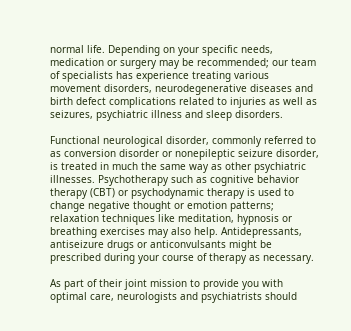normal life. Depending on your specific needs, medication or surgery may be recommended; our team of specialists has experience treating various movement disorders, neurodegenerative diseases and birth defect complications related to injuries as well as seizures, psychiatric illness and sleep disorders.

Functional neurological disorder, commonly referred to as conversion disorder or nonepileptic seizure disorder, is treated in much the same way as other psychiatric illnesses. Psychotherapy such as cognitive behavior therapy (CBT) or psychodynamic therapy is used to change negative thought or emotion patterns; relaxation techniques like meditation, hypnosis or breathing exercises may also help. Antidepressants, antiseizure drugs or anticonvulsants might be prescribed during your course of therapy as necessary.

As part of their joint mission to provide you with optimal care, neurologists and psychiatrists should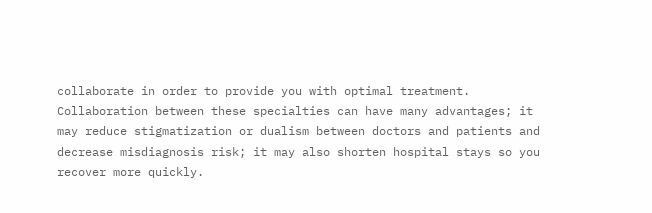collaborate in order to provide you with optimal treatment. Collaboration between these specialties can have many advantages; it may reduce stigmatization or dualism between doctors and patients and decrease misdiagnosis risk; it may also shorten hospital stays so you recover more quickly.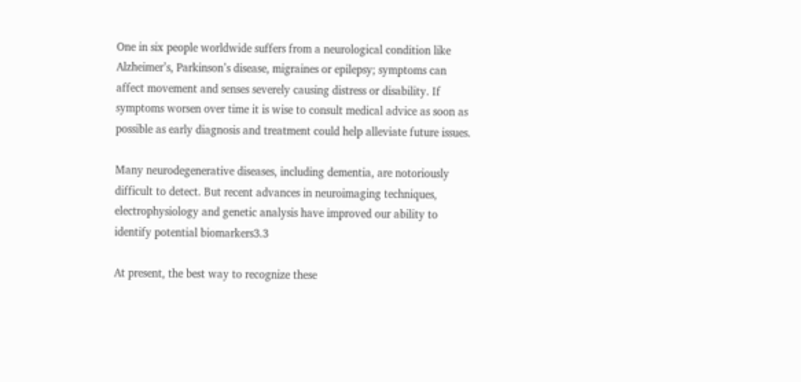One in six people worldwide suffers from a neurological condition like Alzheimer’s, Parkinson’s disease, migraines or epilepsy; symptoms can affect movement and senses severely causing distress or disability. If symptoms worsen over time it is wise to consult medical advice as soon as possible as early diagnosis and treatment could help alleviate future issues.

Many neurodegenerative diseases, including dementia, are notoriously difficult to detect. But recent advances in neuroimaging techniques, electrophysiology and genetic analysis have improved our ability to identify potential biomarkers3.3

At present, the best way to recognize these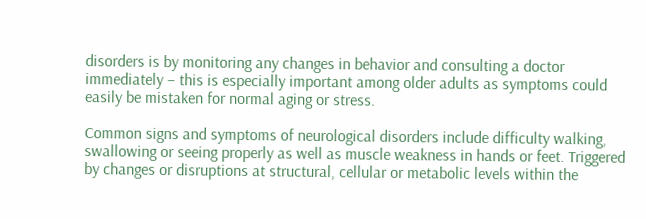disorders is by monitoring any changes in behavior and consulting a doctor immediately – this is especially important among older adults as symptoms could easily be mistaken for normal aging or stress.

Common signs and symptoms of neurological disorders include difficulty walking, swallowing or seeing properly as well as muscle weakness in hands or feet. Triggered by changes or disruptions at structural, cellular or metabolic levels within the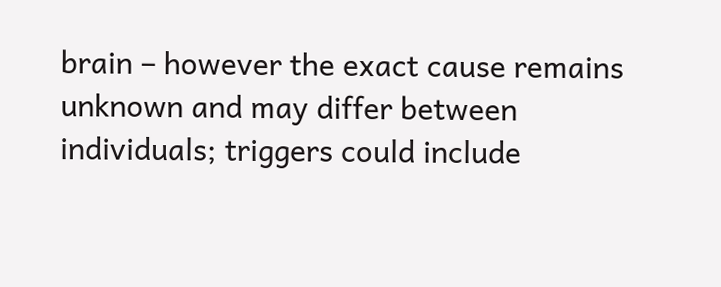brain – however the exact cause remains unknown and may differ between individuals; triggers could include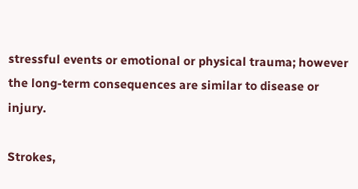stressful events or emotional or physical trauma; however the long-term consequences are similar to disease or injury.

Strokes,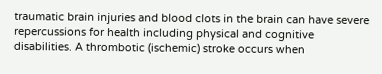traumatic brain injuries and blood clots in the brain can have severe repercussions for health including physical and cognitive disabilities. A thrombotic (ischemic) stroke occurs when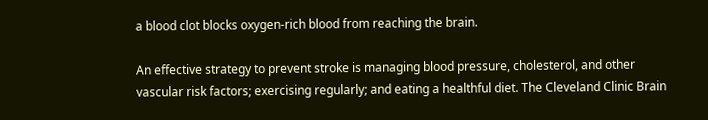a blood clot blocks oxygen-rich blood from reaching the brain.

An effective strategy to prevent stroke is managing blood pressure, cholesterol, and other vascular risk factors; exercising regularly; and eating a healthful diet. The Cleveland Clinic Brain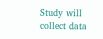Study will collect data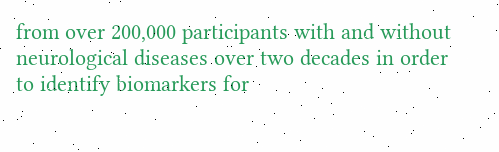from over 200,000 participants with and without neurological diseases over two decades in order to identify biomarkers for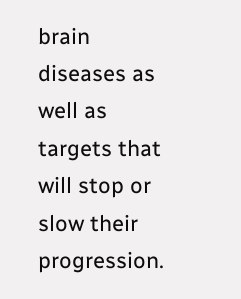brain diseases as well as targets that will stop or slow their progression.